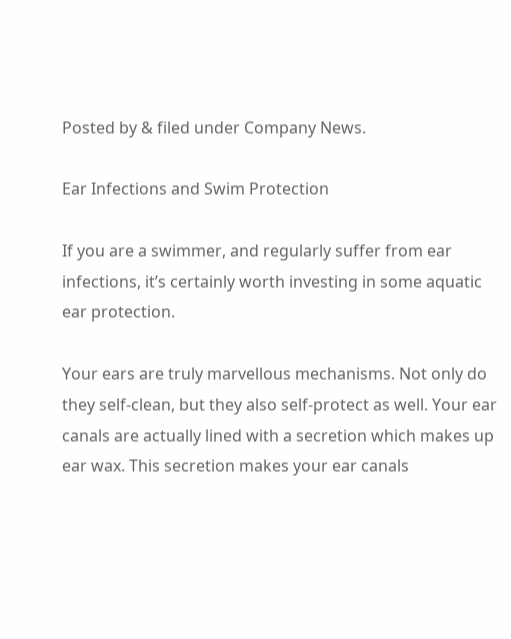Posted by & filed under Company News.

Ear Infections and Swim Protection

If you are a swimmer, and regularly suffer from ear infections, it’s certainly worth investing in some aquatic ear protection.

Your ears are truly marvellous mechanisms. Not only do they self-clean, but they also self-protect as well. Your ear canals are actually lined with a secretion which makes up ear wax. This secretion makes your ear canals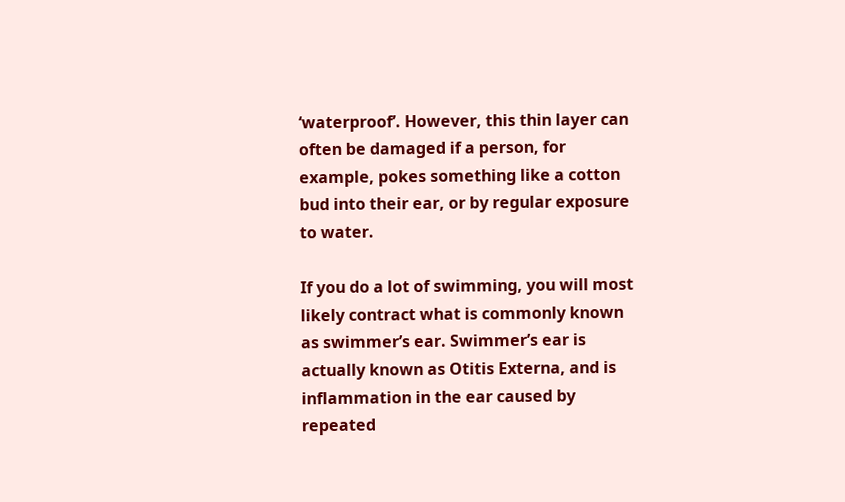‘waterproof’. However, this thin layer can often be damaged if a person, for example, pokes something like a cotton bud into their ear, or by regular exposure to water.

If you do a lot of swimming, you will most likely contract what is commonly known as swimmer’s ear. Swimmer’s ear is actually known as Otitis Externa, and is inflammation in the ear caused by repeated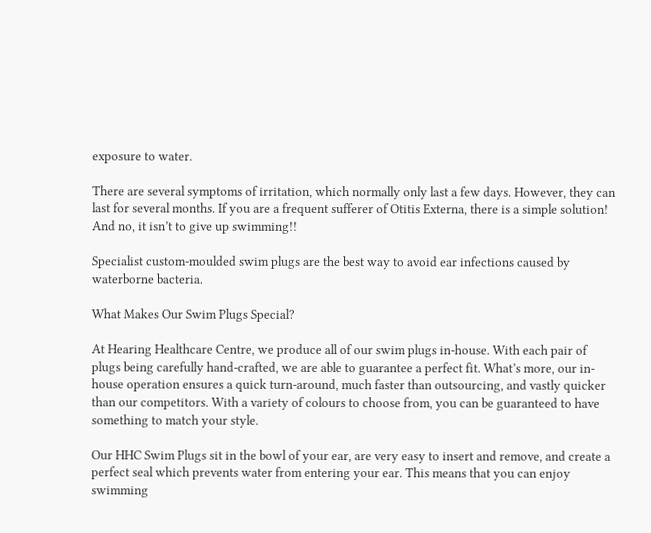exposure to water.

There are several symptoms of irritation, which normally only last a few days. However, they can last for several months. If you are a frequent sufferer of Otitis Externa, there is a simple solution! And no, it isn’t to give up swimming!!

Specialist custom-moulded swim plugs are the best way to avoid ear infections caused by waterborne bacteria.

What Makes Our Swim Plugs Special?

At Hearing Healthcare Centre, we produce all of our swim plugs in-house. With each pair of plugs being carefully hand-crafted, we are able to guarantee a perfect fit. What’s more, our in-house operation ensures a quick turn-around, much faster than outsourcing, and vastly quicker than our competitors. With a variety of colours to choose from, you can be guaranteed to have something to match your style.

Our HHC Swim Plugs sit in the bowl of your ear, are very easy to insert and remove, and create a perfect seal which prevents water from entering your ear. This means that you can enjoy swimming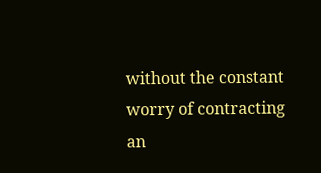without the constant worry of contracting an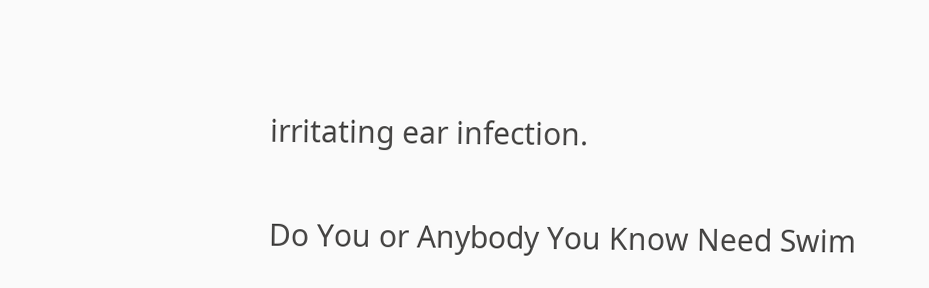irritating ear infection.

Do You or Anybody You Know Need Swim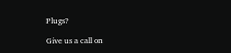Plugs?

Give us a call on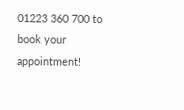01223 360 700 to book your appointment!